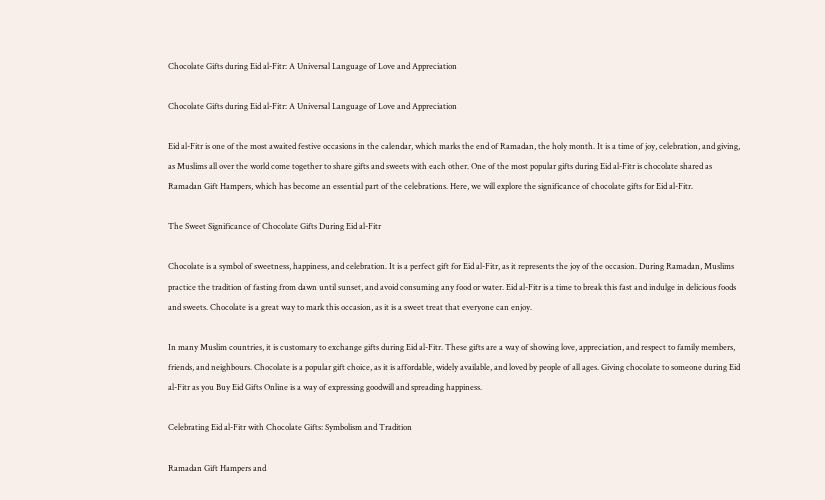Chocolate Gifts during Eid al-Fitr: A Universal Language of Love and Appreciation

Chocolate Gifts during Eid al-Fitr: A Universal Language of Love and Appreciation

Eid al-Fitr is one of the most awaited festive occasions in the calendar, which marks the end of Ramadan, the holy month. It is a time of joy, celebration, and giving, as Muslims all over the world come together to share gifts and sweets with each other. One of the most popular gifts during Eid al-Fitr is chocolate shared as Ramadan Gift Hampers, which has become an essential part of the celebrations. Here, we will explore the significance of chocolate gifts for Eid al-Fitr.

The Sweet Significance of Chocolate Gifts During Eid al-Fitr

Chocolate is a symbol of sweetness, happiness, and celebration. It is a perfect gift for Eid al-Fitr, as it represents the joy of the occasion. During Ramadan, Muslims practice the tradition of fasting from dawn until sunset, and avoid consuming any food or water. Eid al-Fitr is a time to break this fast and indulge in delicious foods and sweets. Chocolate is a great way to mark this occasion, as it is a sweet treat that everyone can enjoy.

In many Muslim countries, it is customary to exchange gifts during Eid al-Fitr. These gifts are a way of showing love, appreciation, and respect to family members, friends, and neighbours. Chocolate is a popular gift choice, as it is affordable, widely available, and loved by people of all ages. Giving chocolate to someone during Eid al-Fitr as you Buy Eid Gifts Online is a way of expressing goodwill and spreading happiness.

Celebrating Eid al-Fitr with Chocolate Gifts: Symbolism and Tradition

Ramadan Gift Hampers and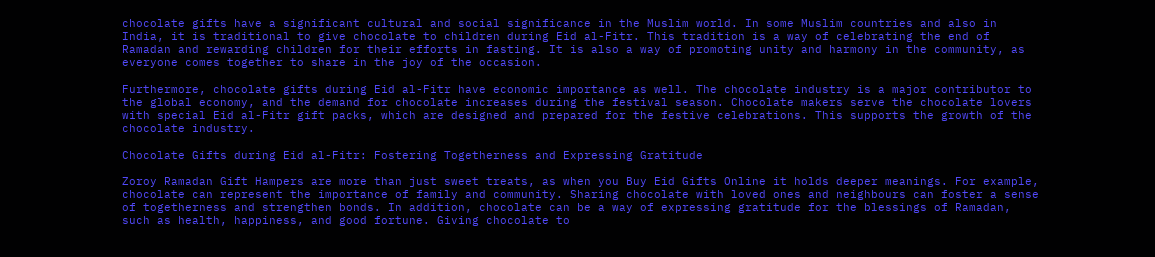chocolate gifts have a significant cultural and social significance in the Muslim world. In some Muslim countries and also in India, it is traditional to give chocolate to children during Eid al-Fitr. This tradition is a way of celebrating the end of Ramadan and rewarding children for their efforts in fasting. It is also a way of promoting unity and harmony in the community, as everyone comes together to share in the joy of the occasion.

Furthermore, chocolate gifts during Eid al-Fitr have economic importance as well. The chocolate industry is a major contributor to the global economy, and the demand for chocolate increases during the festival season. Chocolate makers serve the chocolate lovers with special Eid al-Fitr gift packs, which are designed and prepared for the festive celebrations. This supports the growth of the chocolate industry.

Chocolate Gifts during Eid al-Fitr: Fostering Togetherness and Expressing Gratitude

Zoroy Ramadan Gift Hampers are more than just sweet treats, as when you Buy Eid Gifts Online it holds deeper meanings. For example, chocolate can represent the importance of family and community. Sharing chocolate with loved ones and neighbours can foster a sense of togetherness and strengthen bonds. In addition, chocolate can be a way of expressing gratitude for the blessings of Ramadan, such as health, happiness, and good fortune. Giving chocolate to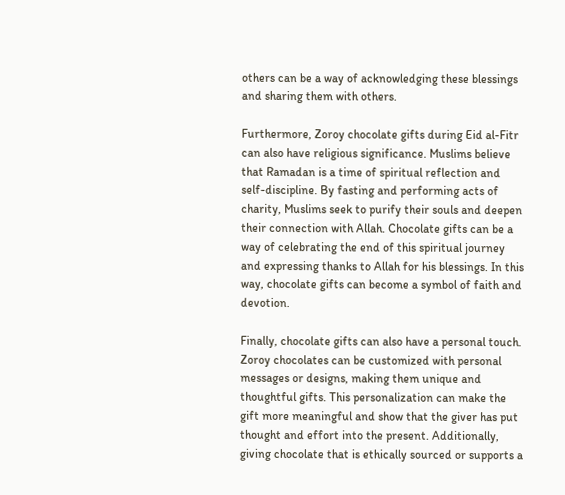others can be a way of acknowledging these blessings and sharing them with others.

Furthermore, Zoroy chocolate gifts during Eid al-Fitr can also have religious significance. Muslims believe that Ramadan is a time of spiritual reflection and self-discipline. By fasting and performing acts of charity, Muslims seek to purify their souls and deepen their connection with Allah. Chocolate gifts can be a way of celebrating the end of this spiritual journey and expressing thanks to Allah for his blessings. In this way, chocolate gifts can become a symbol of faith and devotion.

Finally, chocolate gifts can also have a personal touch. Zoroy chocolates can be customized with personal messages or designs, making them unique and thoughtful gifts. This personalization can make the gift more meaningful and show that the giver has put thought and effort into the present. Additionally, giving chocolate that is ethically sourced or supports a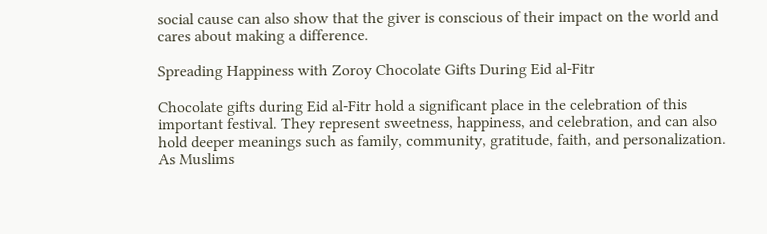social cause can also show that the giver is conscious of their impact on the world and cares about making a difference.

Spreading Happiness with Zoroy Chocolate Gifts During Eid al-Fitr

Chocolate gifts during Eid al-Fitr hold a significant place in the celebration of this important festival. They represent sweetness, happiness, and celebration, and can also hold deeper meanings such as family, community, gratitude, faith, and personalization. As Muslims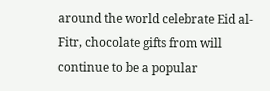around the world celebrate Eid al-Fitr, chocolate gifts from will continue to be a popular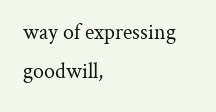way of expressing goodwill,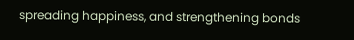spreading happiness, and strengthening bonds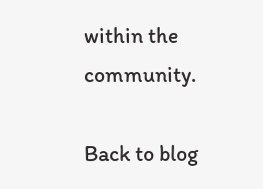within the community.

Back to blog